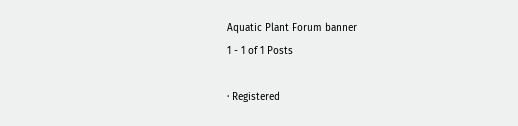Aquatic Plant Forum banner
1 - 1 of 1 Posts

· Registered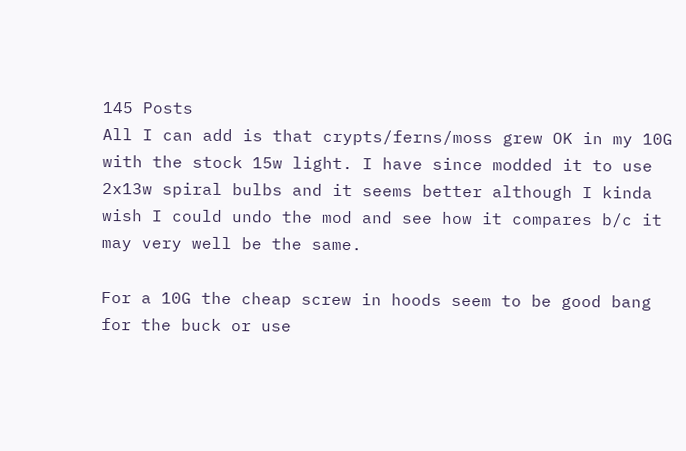145 Posts
All I can add is that crypts/ferns/moss grew OK in my 10G with the stock 15w light. I have since modded it to use 2x13w spiral bulbs and it seems better although I kinda wish I could undo the mod and see how it compares b/c it may very well be the same.

For a 10G the cheap screw in hoods seem to be good bang for the buck or use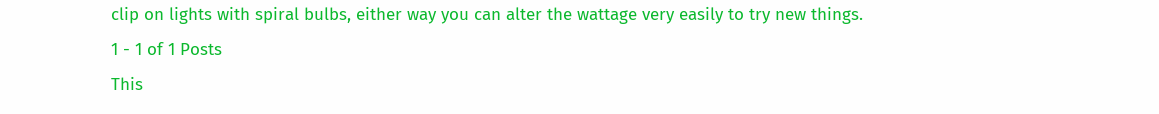clip on lights with spiral bulbs, either way you can alter the wattage very easily to try new things.
1 - 1 of 1 Posts
This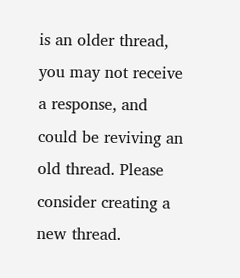is an older thread, you may not receive a response, and could be reviving an old thread. Please consider creating a new thread.